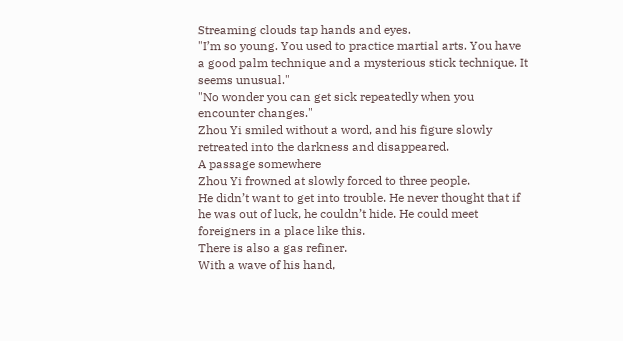Streaming clouds tap hands and eyes.
"I’m so young. You used to practice martial arts. You have a good palm technique and a mysterious stick technique. It seems unusual."
"No wonder you can get sick repeatedly when you encounter changes."
Zhou Yi smiled without a word, and his figure slowly retreated into the darkness and disappeared.
A passage somewhere
Zhou Yi frowned at slowly forced to three people.
He didn’t want to get into trouble. He never thought that if he was out of luck, he couldn’t hide. He could meet foreigners in a place like this.
There is also a gas refiner.
With a wave of his hand,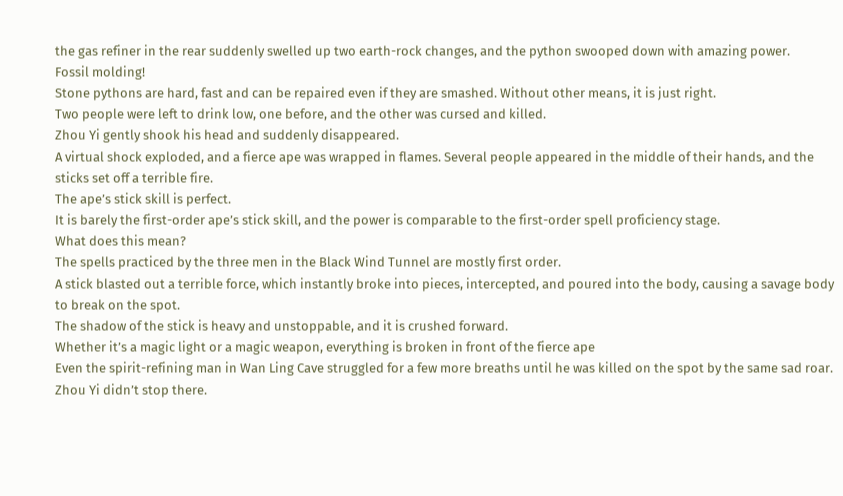the gas refiner in the rear suddenly swelled up two earth-rock changes, and the python swooped down with amazing power.
Fossil molding!
Stone pythons are hard, fast and can be repaired even if they are smashed. Without other means, it is just right.
Two people were left to drink low, one before, and the other was cursed and killed.
Zhou Yi gently shook his head and suddenly disappeared.
A virtual shock exploded, and a fierce ape was wrapped in flames. Several people appeared in the middle of their hands, and the sticks set off a terrible fire.
The ape’s stick skill is perfect.
It is barely the first-order ape’s stick skill, and the power is comparable to the first-order spell proficiency stage.
What does this mean?
The spells practiced by the three men in the Black Wind Tunnel are mostly first order.
A stick blasted out a terrible force, which instantly broke into pieces, intercepted, and poured into the body, causing a savage body to break on the spot.
The shadow of the stick is heavy and unstoppable, and it is crushed forward.
Whether it’s a magic light or a magic weapon, everything is broken in front of the fierce ape
Even the spirit-refining man in Wan Ling Cave struggled for a few more breaths until he was killed on the spot by the same sad roar.
Zhou Yi didn’t stop there.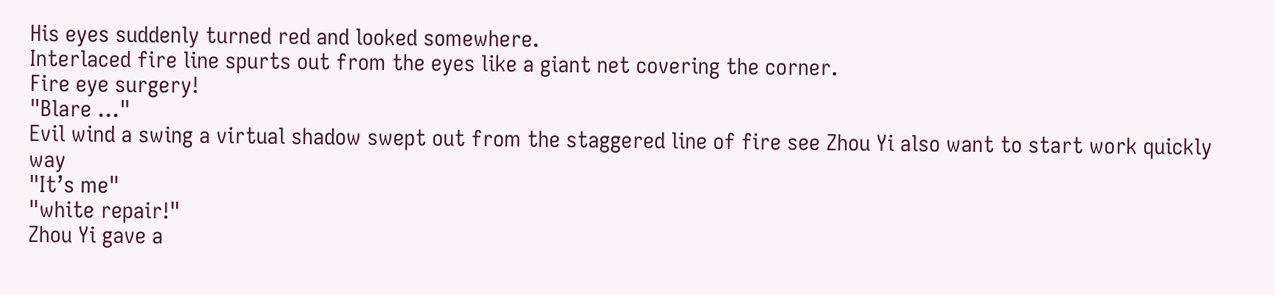His eyes suddenly turned red and looked somewhere.
Interlaced fire line spurts out from the eyes like a giant net covering the corner.
Fire eye surgery!
"Blare …"
Evil wind a swing a virtual shadow swept out from the staggered line of fire see Zhou Yi also want to start work quickly way
"It’s me"
"white repair!"
Zhou Yi gave a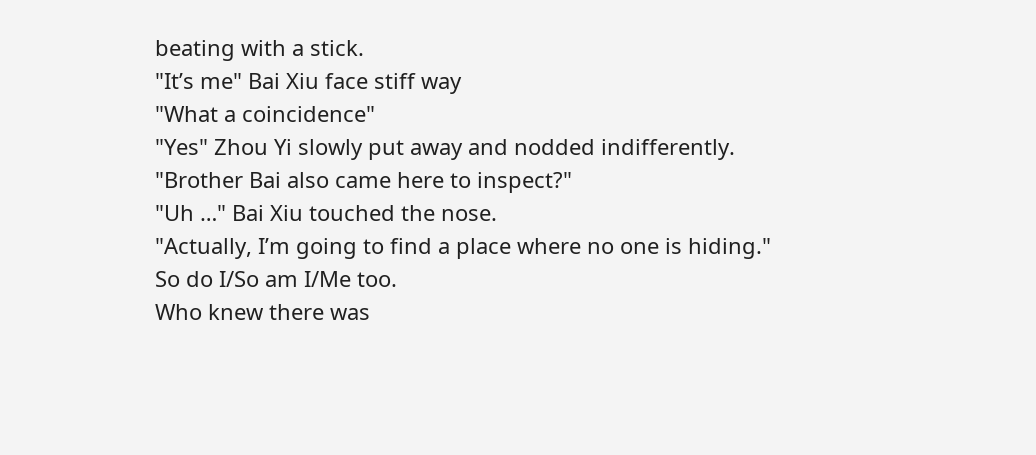beating with a stick.
"It’s me" Bai Xiu face stiff way
"What a coincidence"
"Yes" Zhou Yi slowly put away and nodded indifferently.
"Brother Bai also came here to inspect?"
"Uh …" Bai Xiu touched the nose.
"Actually, I’m going to find a place where no one is hiding."
So do I/So am I/Me too.
Who knew there was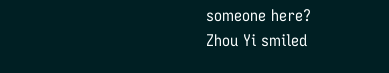someone here?
Zhou Yi smiled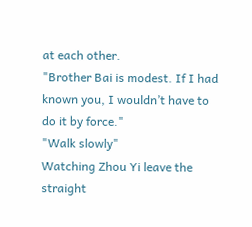at each other.
"Brother Bai is modest. If I had known you, I wouldn’t have to do it by force."
"Walk slowly"
Watching Zhou Yi leave the straight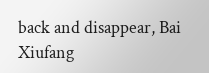back and disappear, Bai Xiufang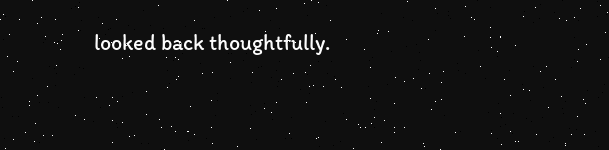looked back thoughtfully.